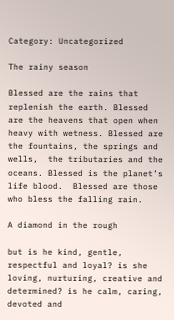Category: Uncategorized

The rainy season

Blessed are the rains that replenish the earth. Blessed are the heavens that open when heavy with wetness. Blessed are the fountains, the springs and wells,  the tributaries and the oceans. Blessed is the planet’s life blood.  Blessed are those who bless the falling rain.

A diamond in the rough

but is he kind, gentle, respectful and loyal? is she loving, nurturing, creative and determined? is he calm, caring, devoted and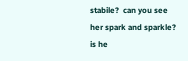stabile?  can you see her spark and sparkle? is he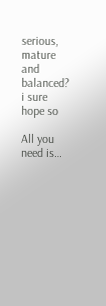serious, mature and balanced? i sure hope so

All you need is…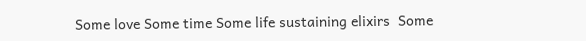Some love Some time Some life sustaining elixirs  Some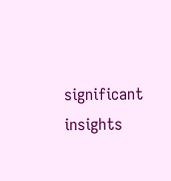significant insights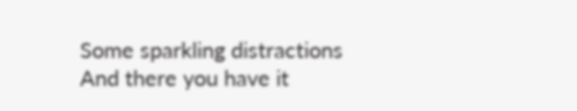Some sparkling distractions And there you have it